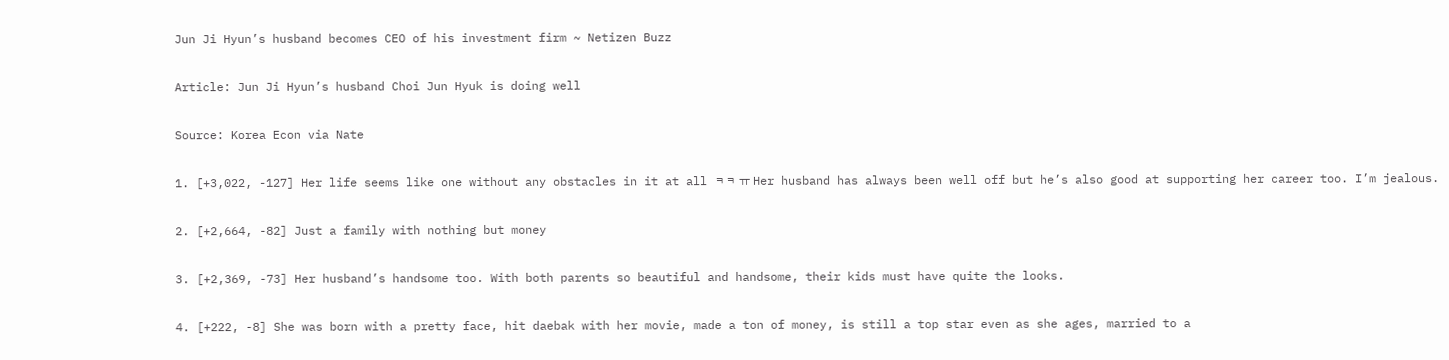Jun Ji Hyun’s husband becomes CEO of his investment firm ~ Netizen Buzz

Article: Jun Ji Hyun’s husband Choi Jun Hyuk is doing well

Source: Korea Econ via Nate

1. [+3,022, -127] Her life seems like one without any obstacles in it at all ㅋㅋ ㅠ Her husband has always been well off but he’s also good at supporting her career too. I’m jealous.

2. [+2,664, -82] Just a family with nothing but money

3. [+2,369, -73] Her husband’s handsome too. With both parents so beautiful and handsome, their kids must have quite the looks.

4. [+222, -8] She was born with a pretty face, hit daebak with her movie, made a ton of money, is still a top star even as she ages, married to a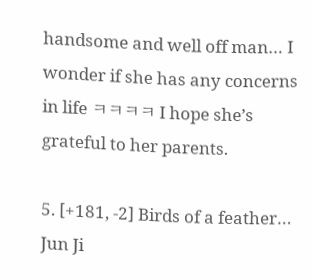handsome and well off man… I wonder if she has any concerns in life ㅋㅋㅋㅋ I hope she’s grateful to her parents.

5. [+181, -2] Birds of a feather… Jun Ji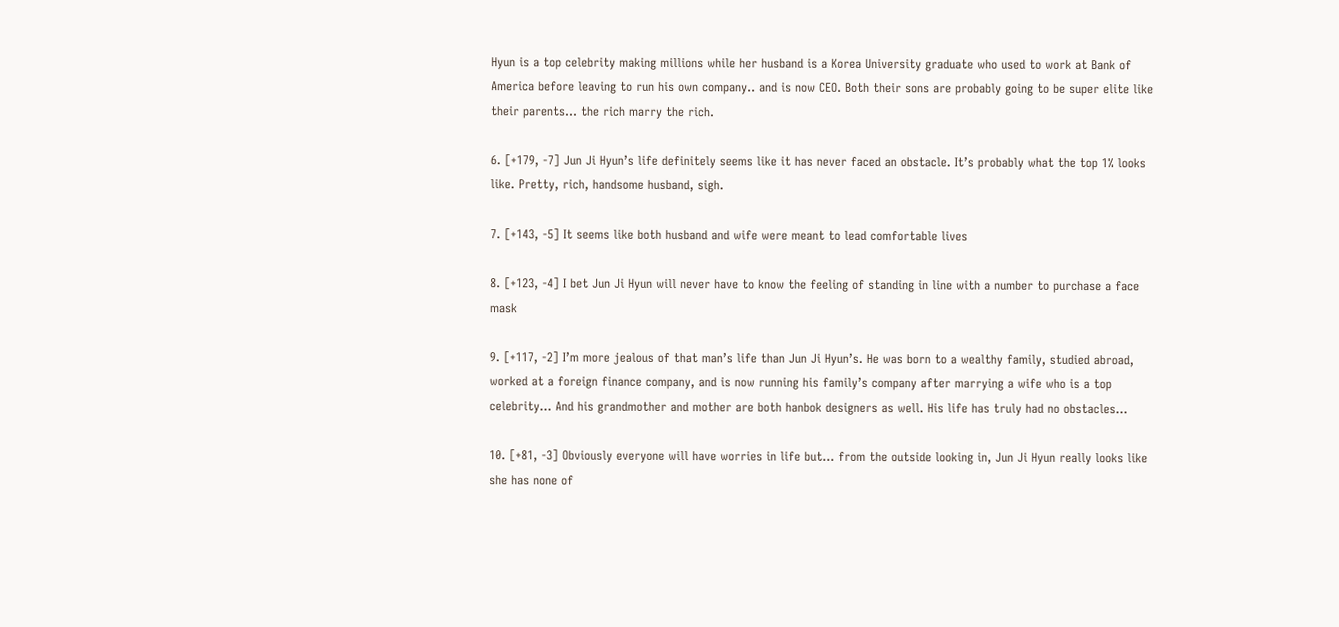Hyun is a top celebrity making millions while her husband is a Korea University graduate who used to work at Bank of America before leaving to run his own company.. and is now CEO. Both their sons are probably going to be super elite like their parents… the rich marry the rich.

6. [+179, -7] Jun Ji Hyun’s life definitely seems like it has never faced an obstacle. It’s probably what the top 1% looks like. Pretty, rich, handsome husband, sigh.

7. [+143, -5] It seems like both husband and wife were meant to lead comfortable lives

8. [+123, -4] I bet Jun Ji Hyun will never have to know the feeling of standing in line with a number to purchase a face mask

9. [+117, -2] I’m more jealous of that man’s life than Jun Ji Hyun’s. He was born to a wealthy family, studied abroad, worked at a foreign finance company, and is now running his family’s company after marrying a wife who is a top celebrity… And his grandmother and mother are both hanbok designers as well. His life has truly had no obstacles…

10. [+81, -3] Obviously everyone will have worries in life but… from the outside looking in, Jun Ji Hyun really looks like she has none of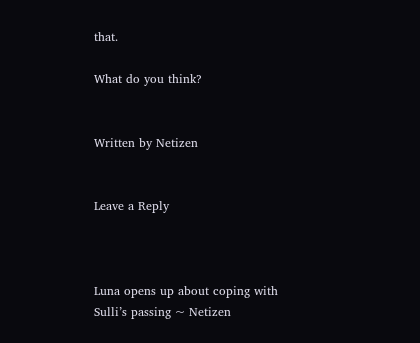that.

What do you think?


Written by Netizen


Leave a Reply



Luna opens up about coping with Sulli’s passing ~ Netizen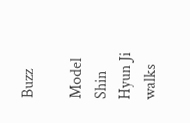Buzz

Model Shin Hyun Ji walks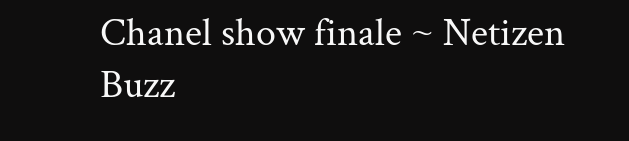Chanel show finale ~ Netizen Buzz